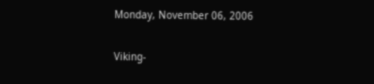Monday, November 06, 2006


Viking-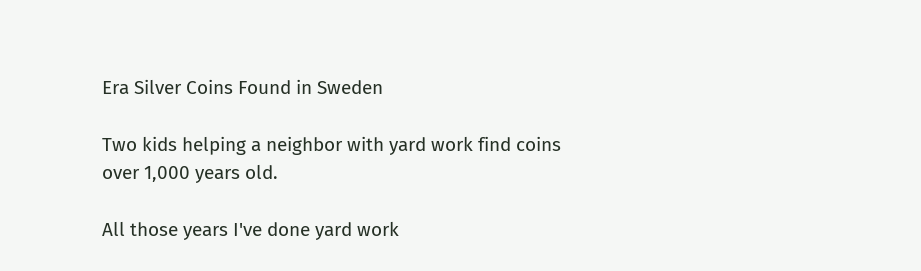Era Silver Coins Found in Sweden

Two kids helping a neighbor with yard work find coins over 1,000 years old.

All those years I've done yard work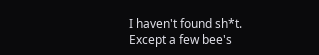I haven't found sh*t. Except a few bee's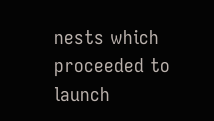nests which proceeded to launch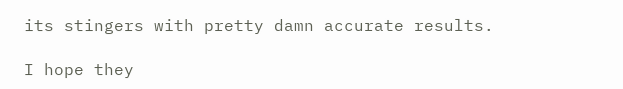its stingers with pretty damn accurate results.

I hope they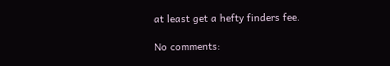at least get a hefty finders fee.

No comments: